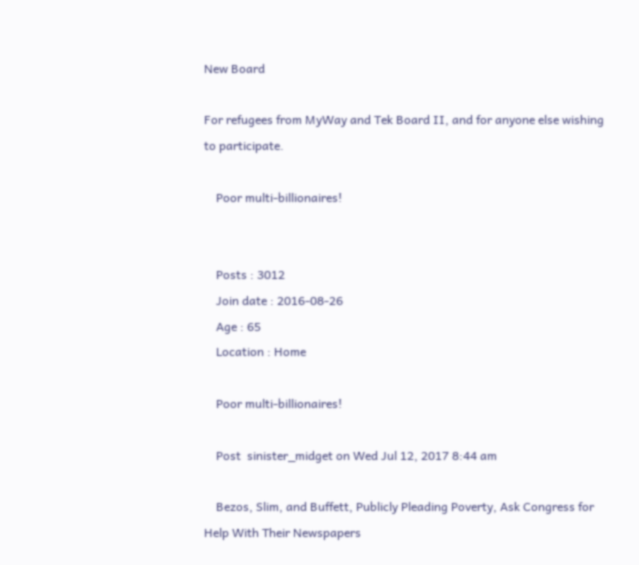New Board

For refugees from MyWay and Tek Board II, and for anyone else wishing to participate.

    Poor multi-billionaires!


    Posts : 3012
    Join date : 2016-08-26
    Age : 65
    Location : Home

    Poor multi-billionaires!

    Post  sinister_midget on Wed Jul 12, 2017 8:44 am

    Bezos, Slim, and Buffett, Publicly Pleading Poverty, Ask Congress for Help With Their Newspapers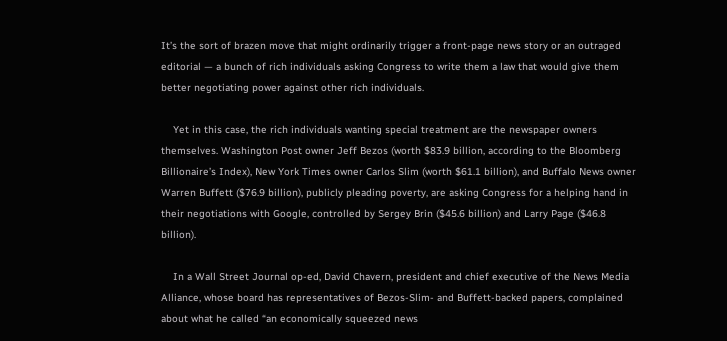It’s the sort of brazen move that might ordinarily trigger a front-page news story or an outraged editorial — a bunch of rich individuals asking Congress to write them a law that would give them better negotiating power against other rich individuals.

    Yet in this case, the rich individuals wanting special treatment are the newspaper owners themselves. Washington Post owner Jeff Bezos (worth $83.9 billion, according to the Bloomberg Billionaire’s Index), New York Times owner Carlos Slim (worth $61.1 billion), and Buffalo News owner Warren Buffett ($76.9 billion), publicly pleading poverty, are asking Congress for a helping hand in their negotiations with Google, controlled by Sergey Brin ($45.6 billion) and Larry Page ($46.8 billion).

    In a Wall Street Journal op-ed, David Chavern, president and chief executive of the News Media Alliance, whose board has representatives of Bezos-Slim- and Buffett-backed papers, complained about what he called “an economically squeezed news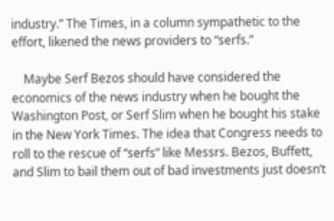industry.” The Times, in a column sympathetic to the effort, likened the news providers to “serfs.”

    Maybe Serf Bezos should have considered the economics of the news industry when he bought the Washington Post, or Serf Slim when he bought his stake in the New York Times. The idea that Congress needs to roll to the rescue of “serfs” like Messrs. Bezos, Buffett, and Slim to bail them out of bad investments just doesn’t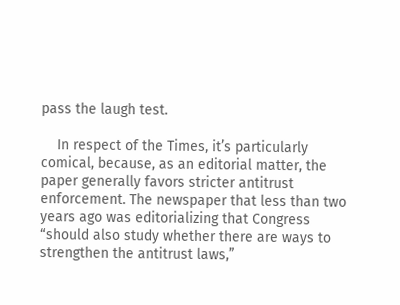pass the laugh test.

    In respect of the Times, it’s particularly comical, because, as an editorial matter, the paper generally favors stricter antitrust enforcement. The newspaper that less than two years ago was editorializing that Congress “should also study whether there are ways to strengthen the antitrust laws,”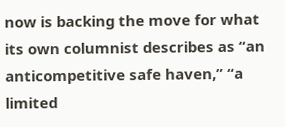now is backing the move for what its own columnist describes as “an anticompetitive safe haven,” “a limited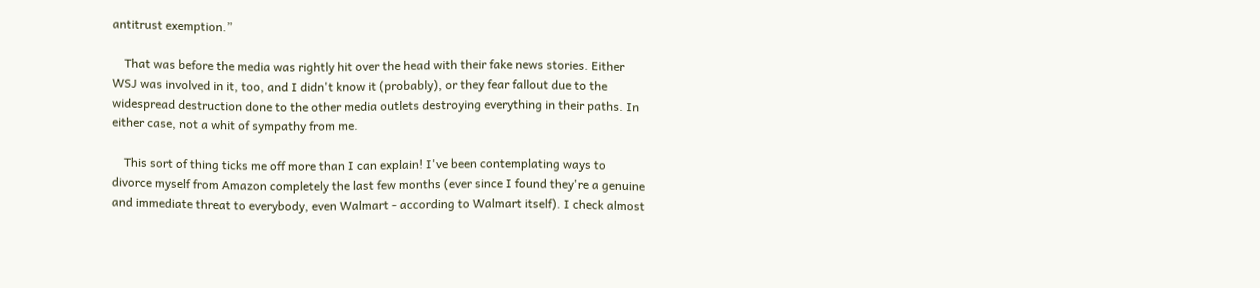antitrust exemption.”

    That was before the media was rightly hit over the head with their fake news stories. Either WSJ was involved in it, too, and I didn't know it (probably), or they fear fallout due to the widespread destruction done to the other media outlets destroying everything in their paths. In either case, not a whit of sympathy from me.

    This sort of thing ticks me off more than I can explain! I've been contemplating ways to divorce myself from Amazon completely the last few months (ever since I found they're a genuine and immediate threat to everybody, even Walmart - according to Walmart itself). I check almost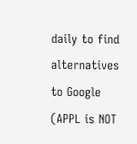daily to find alternatives to Google (APPL is NOT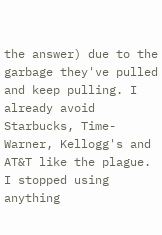the answer) due to the garbage they've pulled and keep pulling. I already avoid Starbucks, Time-Warner, Kellogg's and AT&T like the plague. I stopped using anything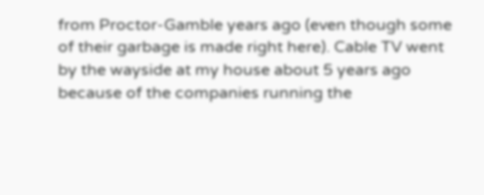from Proctor-Gamble years ago (even though some of their garbage is made right here). Cable TV went by the wayside at my house about 5 years ago because of the companies running the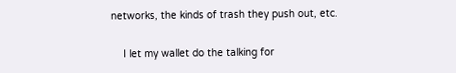networks, the kinds of trash they push out, etc.

    I let my wallet do the talking for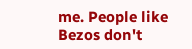me. People like Bezos don't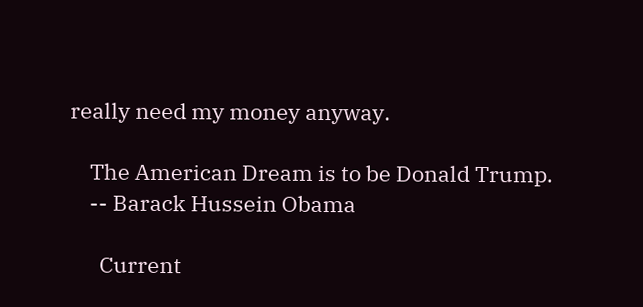really need my money anyway.

    The American Dream is to be Donald Trump.
    -- Barack Hussein Obama

      Current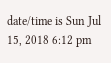date/time is Sun Jul 15, 2018 6:12 pm